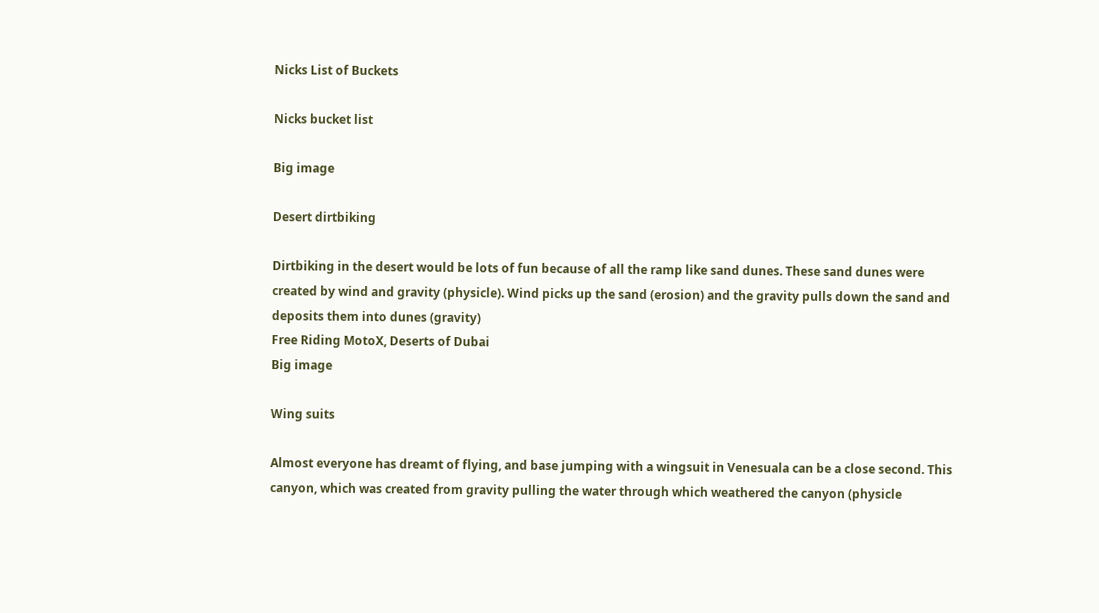Nicks List of Buckets

Nicks bucket list

Big image

Desert dirtbiking

Dirtbiking in the desert would be lots of fun because of all the ramp like sand dunes. These sand dunes were created by wind and gravity (physicle). Wind picks up the sand (erosion) and the gravity pulls down the sand and deposits them into dunes (gravity)
Free Riding MotoX, Deserts of Dubai
Big image

Wing suits

Almost everyone has dreamt of flying, and base jumping with a wingsuit in Venesuala can be a close second. This canyon, which was created from gravity pulling the water through which weathered the canyon (physicle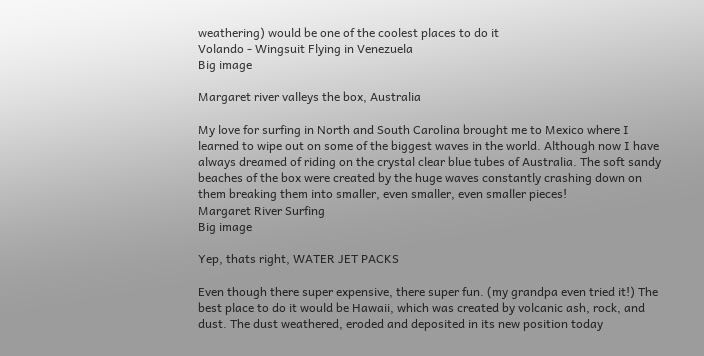weathering) would be one of the coolest places to do it
Volando - Wingsuit Flying in Venezuela
Big image

Margaret river valleys the box, Australia

My love for surfing in North and South Carolina brought me to Mexico where I learned to wipe out on some of the biggest waves in the world. Although now I have always dreamed of riding on the crystal clear blue tubes of Australia. The soft sandy beaches of the box were created by the huge waves constantly crashing down on them breaking them into smaller, even smaller, even smaller pieces!
Margaret River Surfing
Big image

Yep, thats right, WATER JET PACKS

Even though there super expensive, there super fun. (my grandpa even tried it!) The best place to do it would be Hawaii, which was created by volcanic ash, rock, and dust. The dust weathered, eroded and deposited in its new position today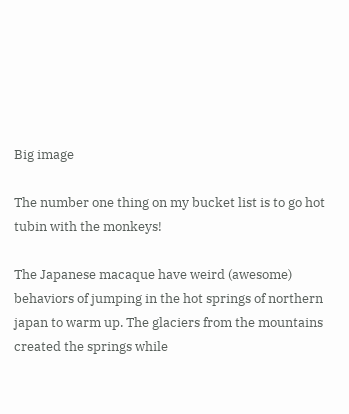Big image

The number one thing on my bucket list is to go hot tubin with the monkeys!

The Japanese macaque have weird (awesome) behaviors of jumping in the hot springs of northern japan to warm up. The glaciers from the mountains created the springs while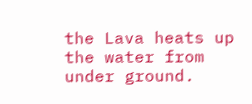the Lava heats up the water from under ground.